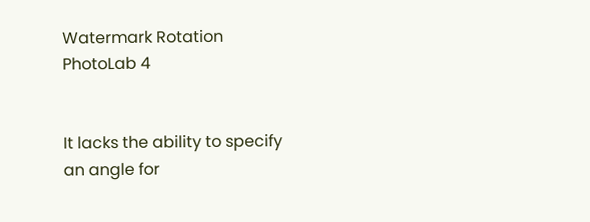Watermark Rotation PhotoLab 4


It lacks the ability to specify an angle for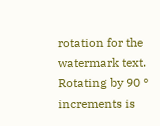rotation for the watermark text.
Rotating by 90 ° increments is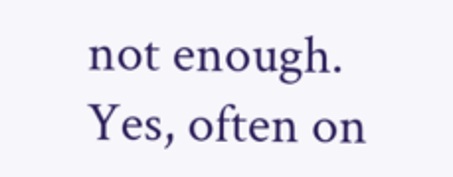not enough.
Yes, often on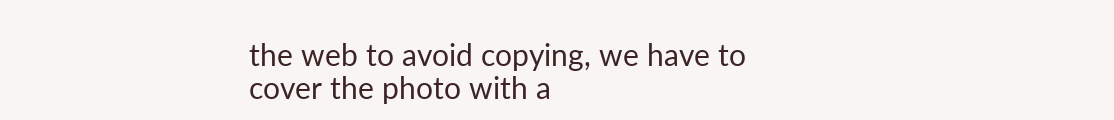the web to avoid copying, we have to cover the photo with a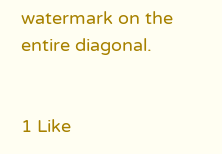watermark on the entire diagonal.


1 Like